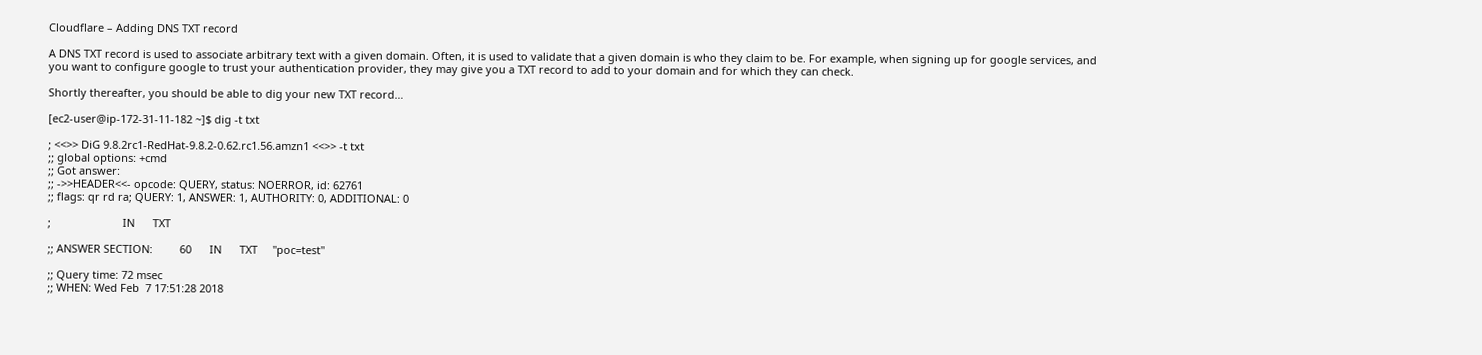Cloudflare – Adding DNS TXT record

A DNS TXT record is used to associate arbitrary text with a given domain. Often, it is used to validate that a given domain is who they claim to be. For example, when signing up for google services, and you want to configure google to trust your authentication provider, they may give you a TXT record to add to your domain and for which they can check.

Shortly thereafter, you should be able to dig your new TXT record…

[ec2-user@ip-172-31-11-182 ~]$ dig -t txt

; <<>> DiG 9.8.2rc1-RedHat-9.8.2-0.62.rc1.56.amzn1 <<>> -t txt
;; global options: +cmd
;; Got answer:
;; ->>HEADER<<- opcode: QUERY, status: NOERROR, id: 62761
;; flags: qr rd ra; QUERY: 1, ANSWER: 1, AUTHORITY: 0, ADDITIONAL: 0

;                        IN      TXT

;; ANSWER SECTION:         60      IN      TXT     "poc=test"

;; Query time: 72 msec
;; WHEN: Wed Feb  7 17:51:28 2018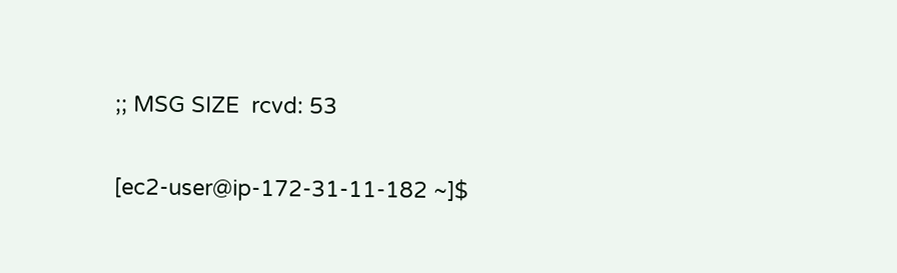;; MSG SIZE  rcvd: 53

[ec2-user@ip-172-31-11-182 ~]$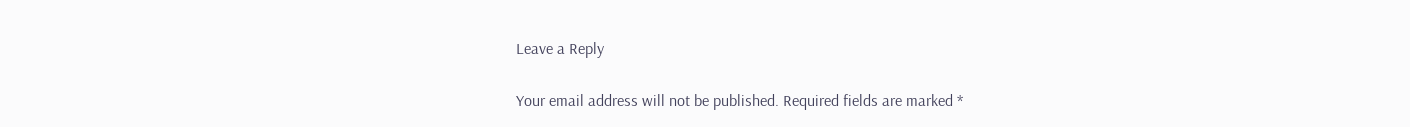Leave a Reply

Your email address will not be published. Required fields are marked *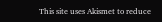This site uses Akismet to reduce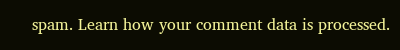spam. Learn how your comment data is processed.